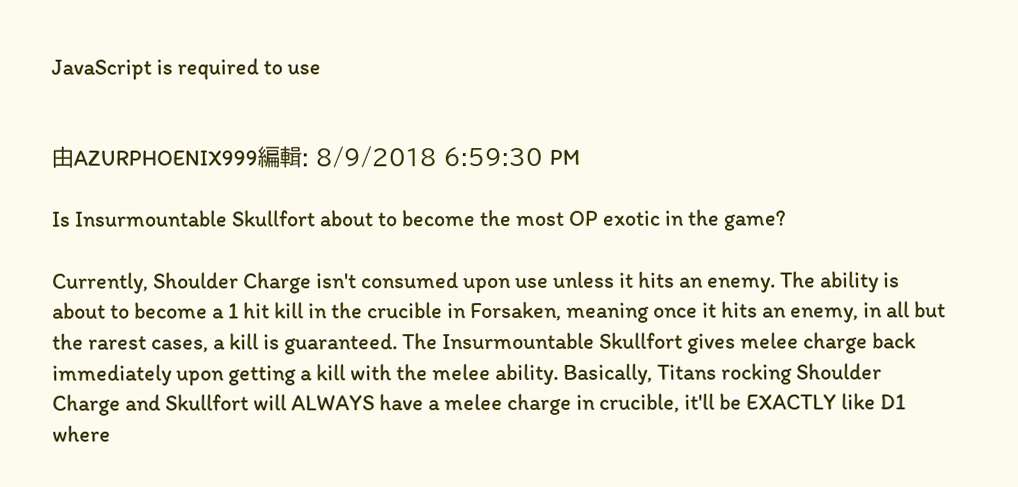JavaScript is required to use


由AZURPHOENIX999編輯: 8/9/2018 6:59:30 PM

Is Insurmountable Skullfort about to become the most OP exotic in the game?

Currently, Shoulder Charge isn't consumed upon use unless it hits an enemy. The ability is about to become a 1 hit kill in the crucible in Forsaken, meaning once it hits an enemy, in all but the rarest cases, a kill is guaranteed. The Insurmountable Skullfort gives melee charge back immediately upon getting a kill with the melee ability. Basically, Titans rocking Shoulder Charge and Skullfort will ALWAYS have a melee charge in crucible, it'll be EXACTLY like D1 where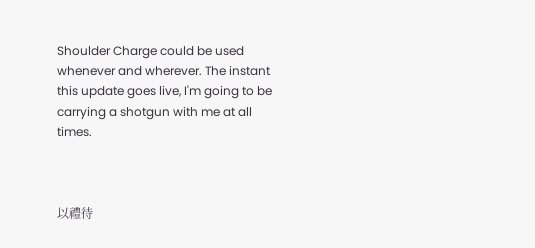Shoulder Charge could be used whenever and wherever. The instant this update goes live, I'm going to be carrying a shotgun with me at all times.



以禮待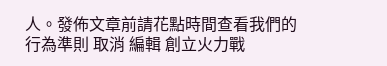人。發佈文章前請花點時間查看我們的行為準則 取消 編輯 創立火力戰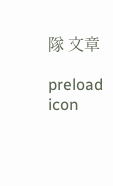隊 文章

preload icon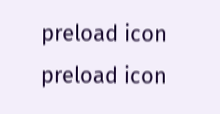preload icon
preload icon